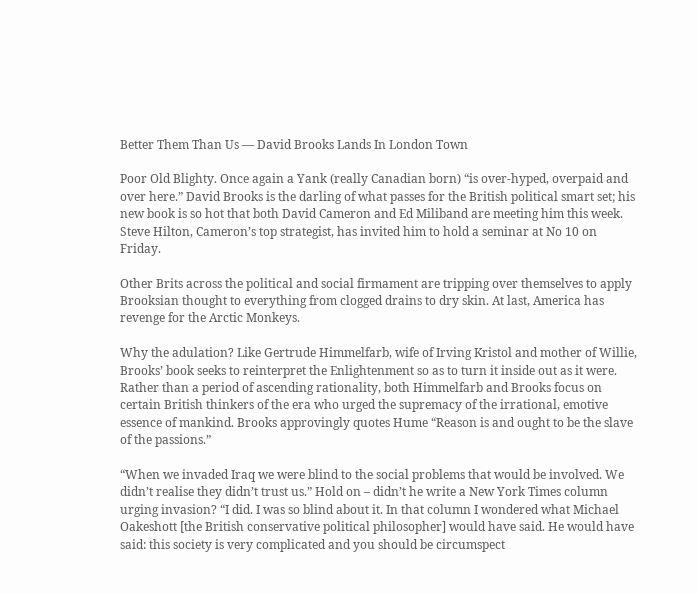Better Them Than Us — David Brooks Lands In London Town

Poor Old Blighty. Once again a Yank (really Canadian born) “is over-hyped, overpaid and over here.” David Brooks is the darling of what passes for the British political smart set; his new book is so hot that both David Cameron and Ed Miliband are meeting him this week. Steve Hilton, Cameron’s top strategist, has invited him to hold a seminar at No 10 on Friday.

Other Brits across the political and social firmament are tripping over themselves to apply Brooksian thought to everything from clogged drains to dry skin. At last, America has revenge for the Arctic Monkeys.

Why the adulation? Like Gertrude Himmelfarb, wife of Irving Kristol and mother of Willie, Brooks’ book seeks to reinterpret the Enlightenment so as to turn it inside out as it were. Rather than a period of ascending rationality, both Himmelfarb and Brooks focus on certain British thinkers of the era who urged the supremacy of the irrational, emotive essence of mankind. Brooks approvingly quotes Hume “Reason is and ought to be the slave of the passions.”

“When we invaded Iraq we were blind to the social problems that would be involved. We didn’t realise they didn’t trust us.” Hold on – didn’t he write a New York Times column urging invasion? “I did. I was so blind about it. In that column I wondered what Michael Oakeshott [the British conservative political philosopher] would have said. He would have said: this society is very complicated and you should be circumspect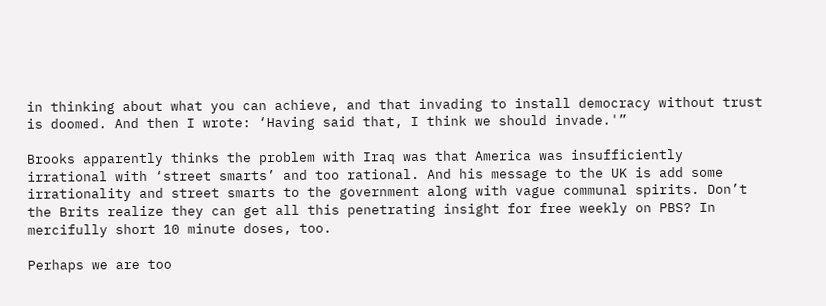in thinking about what you can achieve, and that invading to install democracy without trust is doomed. And then I wrote: ‘Having said that, I think we should invade.'”

Brooks apparently thinks the problem with Iraq was that America was insufficiently irrational with ‘street smarts’ and too rational. And his message to the UK is add some irrationality and street smarts to the government along with vague communal spirits. Don’t the Brits realize they can get all this penetrating insight for free weekly on PBS? In mercifully short 10 minute doses, too.

Perhaps we are too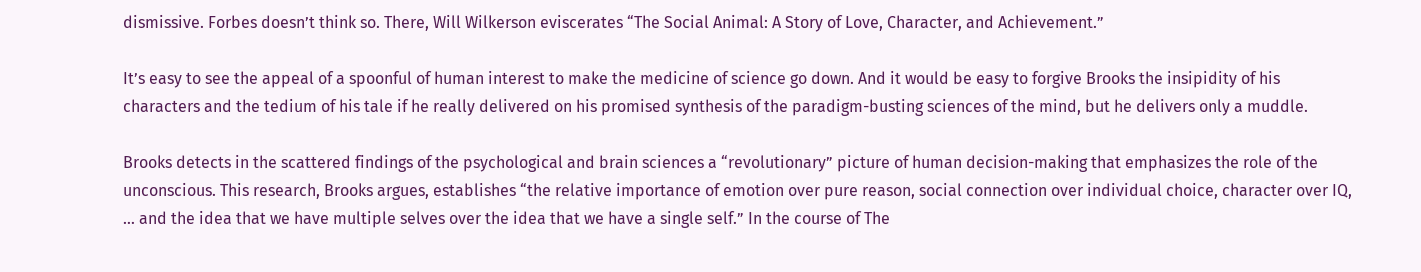dismissive. Forbes doesn’t think so. There, Will Wilkerson eviscerates “The Social Animal: A Story of Love, Character, and Achievement.”

It’s easy to see the appeal of a spoonful of human interest to make the medicine of science go down. And it would be easy to forgive Brooks the insipidity of his characters and the tedium of his tale if he really delivered on his promised synthesis of the paradigm-busting sciences of the mind, but he delivers only a muddle.

Brooks detects in the scattered findings of the psychological and brain sciences a “revolutionary” picture of human decision-making that emphasizes the role of the unconscious. This research, Brooks argues, establishes “the relative importance of emotion over pure reason, social connection over individual choice, character over IQ, … and the idea that we have multiple selves over the idea that we have a single self.” In the course of The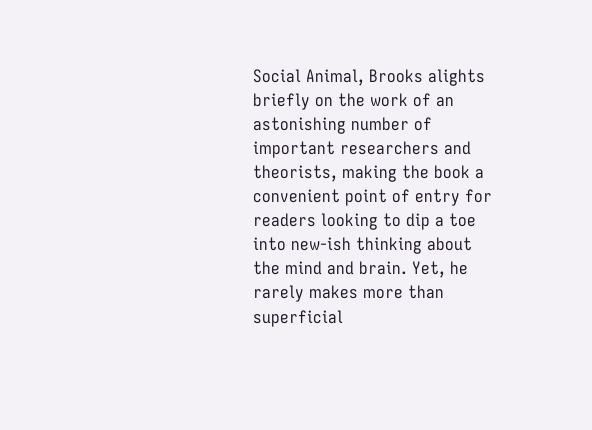Social Animal, Brooks alights briefly on the work of an astonishing number of important researchers and theorists, making the book a convenient point of entry for readers looking to dip a toe into new-ish thinking about the mind and brain. Yet, he rarely makes more than superficial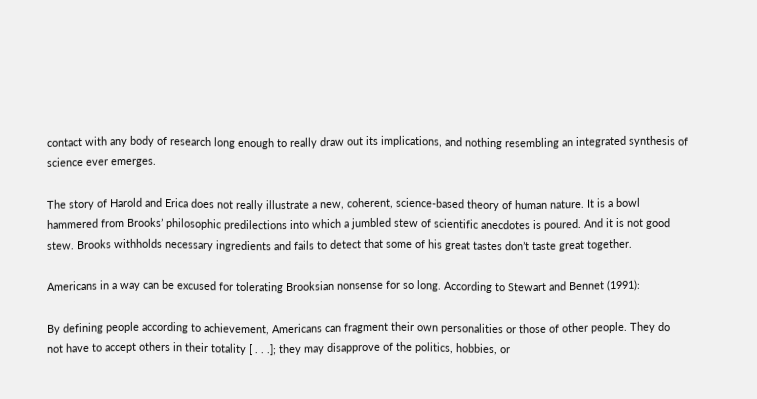contact with any body of research long enough to really draw out its implications, and nothing resembling an integrated synthesis of science ever emerges.

The story of Harold and Erica does not really illustrate a new, coherent, science-based theory of human nature. It is a bowl hammered from Brooks’ philosophic predilections into which a jumbled stew of scientific anecdotes is poured. And it is not good stew. Brooks withholds necessary ingredients and fails to detect that some of his great tastes don’t taste great together.

Americans in a way can be excused for tolerating Brooksian nonsense for so long. According to Stewart and Bennet (1991):

By defining people according to achievement, Americans can fragment their own personalities or those of other people. They do not have to accept others in their totality [ . . .]; they may disapprove of the politics, hobbies, or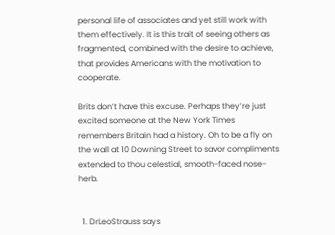personal life of associates and yet still work with them effectively. It is this trait of seeing others as fragmented, combined with the desire to achieve, that provides Americans with the motivation to cooperate.

Brits don’t have this excuse. Perhaps they’re just excited someone at the New York Times remembers Britain had a history. Oh to be a fly on the wall at 10 Downing Street to savor compliments extended to thou celestial, smooth-faced nose-herb.


  1. DrLeoStrauss says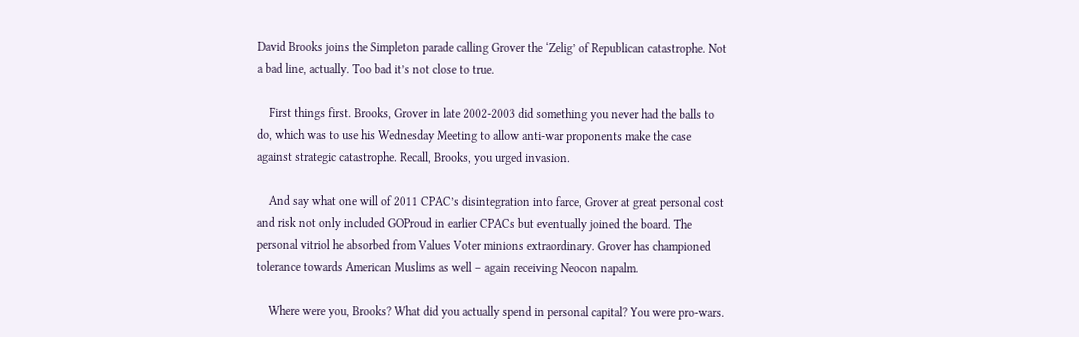David Brooks joins the Simpleton parade calling Grover the ‘Zelig’ of Republican catastrophe. Not a bad line, actually. Too bad it’s not close to true.

    First things first. Brooks, Grover in late 2002-2003 did something you never had the balls to do, which was to use his Wednesday Meeting to allow anti-war proponents make the case against strategic catastrophe. Recall, Brooks, you urged invasion.

    And say what one will of 2011 CPAC’s disintegration into farce, Grover at great personal cost and risk not only included GOProud in earlier CPACs but eventually joined the board. The personal vitriol he absorbed from Values Voter minions extraordinary. Grover has championed tolerance towards American Muslims as well – again receiving Neocon napalm.

    Where were you, Brooks? What did you actually spend in personal capital? You were pro-wars.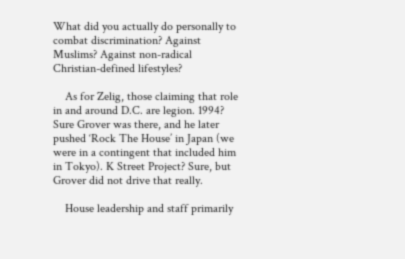What did you actually do personally to combat discrimination? Against Muslims? Against non-radical Christian-defined lifestyles?

    As for Zelig, those claiming that role in and around D.C. are legion. 1994? Sure Grover was there, and he later pushed ‘Rock The House’ in Japan (we were in a contingent that included him in Tokyo). K Street Project? Sure, but Grover did not drive that really.

    House leadership and staff primarily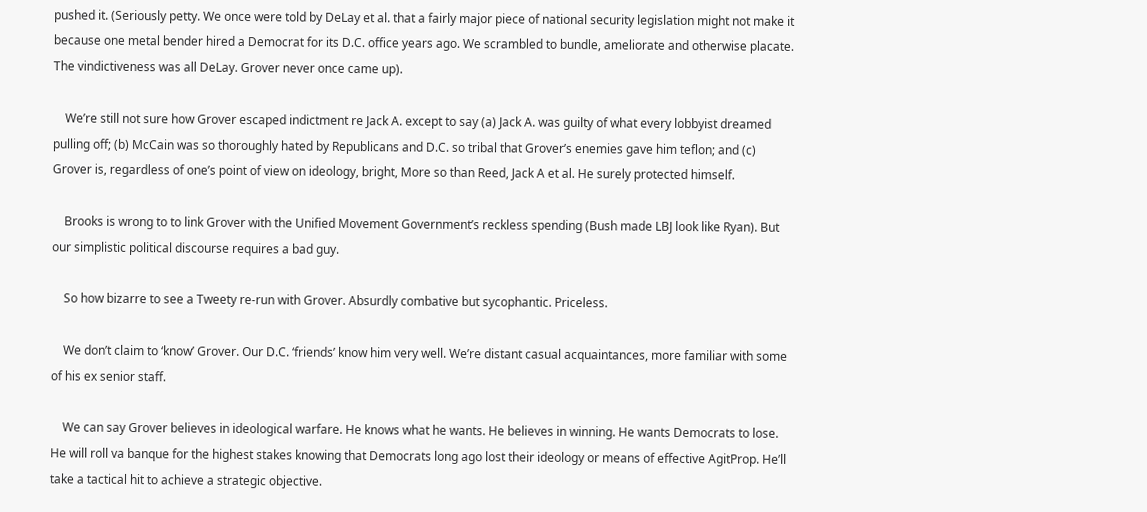pushed it. (Seriously petty. We once were told by DeLay et al. that a fairly major piece of national security legislation might not make it because one metal bender hired a Democrat for its D.C. office years ago. We scrambled to bundle, ameliorate and otherwise placate. The vindictiveness was all DeLay. Grover never once came up).

    We’re still not sure how Grover escaped indictment re Jack A. except to say (a) Jack A. was guilty of what every lobbyist dreamed pulling off; (b) McCain was so thoroughly hated by Republicans and D.C. so tribal that Grover’s enemies gave him teflon; and (c) Grover is, regardless of one’s point of view on ideology, bright, More so than Reed, Jack A et al. He surely protected himself.

    Brooks is wrong to to link Grover with the Unified Movement Government’s reckless spending (Bush made LBJ look like Ryan). But our simplistic political discourse requires a bad guy.

    So how bizarre to see a Tweety re-run with Grover. Absurdly combative but sycophantic. Priceless.

    We don’t claim to ‘know’ Grover. Our D.C. ‘friends’ know him very well. We’re distant casual acquaintances, more familiar with some of his ex senior staff.

    We can say Grover believes in ideological warfare. He knows what he wants. He believes in winning. He wants Democrats to lose. He will roll va banque for the highest stakes knowing that Democrats long ago lost their ideology or means of effective AgitProp. He’ll take a tactical hit to achieve a strategic objective.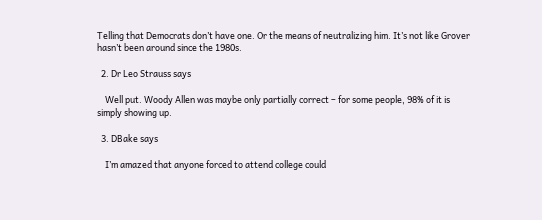Telling that Democrats don’t have one. Or the means of neutralizing him. It’s not like Grover hasn’t been around since the 1980s.

  2. Dr Leo Strauss says

    Well put. Woody Allen was maybe only partially correct – for some people, 98% of it is simply showing up.

  3. DBake says

    I’m amazed that anyone forced to attend college could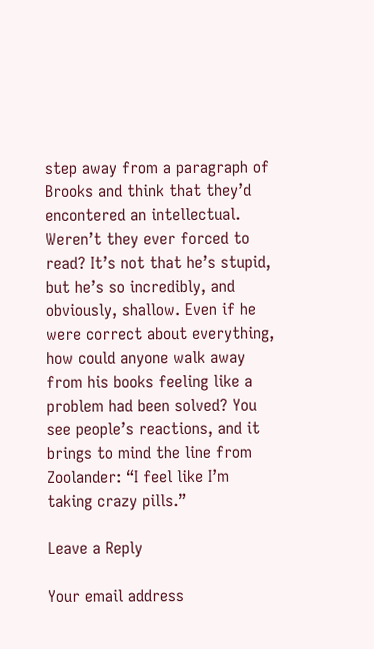step away from a paragraph of Brooks and think that they’d encontered an intellectual. Weren’t they ever forced to read? It’s not that he’s stupid, but he’s so incredibly, and obviously, shallow. Even if he were correct about everything, how could anyone walk away from his books feeling like a problem had been solved? You see people’s reactions, and it brings to mind the line from Zoolander: “I feel like I’m taking crazy pills.”

Leave a Reply

Your email address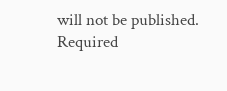will not be published. Required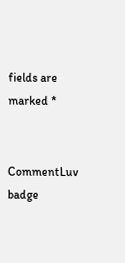fields are marked *


CommentLuv badge